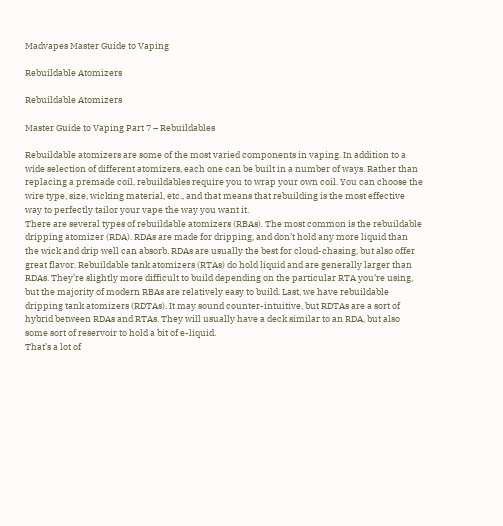Madvapes Master Guide to Vaping

Rebuildable Atomizers

Rebuildable Atomizers

Master Guide to Vaping Part 7 – Rebuildables

Rebuildable atomizers are some of the most varied components in vaping. In addition to a wide selection of different atomizers, each one can be built in a number of ways. Rather than replacing a premade coil, rebuildables require you to wrap your own coil. You can choose the wire type, size, wicking material, etc., and that means that rebuilding is the most effective way to perfectly tailor your vape the way you want it.
There are several types of rebuildable atomizers (RBAs). The most common is the rebuildable dripping atomizer (RDA). RDAs are made for dripping, and don’t hold any more liquid than the wick and drip well can absorb. RDAs are usually the best for cloud-chasing, but also offer great flavor. Rebuildable tank atomizers (RTAs) do hold liquid and are generally larger than RDAs. They’re slightly more difficult to build depending on the particular RTA you’re using, but the majority of modern RBAs are relatively easy to build. Last, we have rebuildable dripping tank atomizers (RDTAs). It may sound counter-intuitive, but RDTAs are a sort of hybrid between RDAs and RTAs. They will usually have a deck similar to an RDA, but also some sort of reservoir to hold a bit of e-liquid.
That’s a lot of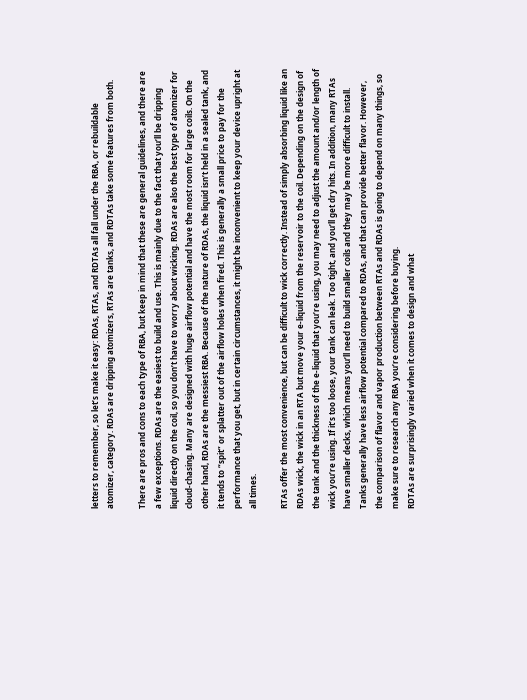letters to remember, so let’s make it easy: RDAs, RTAs, and RDTAs all fall under the RBA, or rebuildable atomizer, category. RDAs are dripping atomizers, RTAs are tanks, and RDTAs take some features from both.

There are pros and cons to each type of RBA, but keep in mind that these are general guidelines, and there are a few exceptions. RDAs are the easiest to build and use. This is mainly due to the fact that you’ll be dripping liquid directly on the coil, so you don’t have to worry about wicking. RDAs are also the best type of atomizer for cloud-chasing. Many are designed with huge airflow potential and have the most room for large coils. On the other hand, RDAs are the messiest RBA. Because of the nature of RDAs, the liquid isn’t held in a sealed tank, and it tends to “spit” or splatter out of the airflow holes when fired. This is generally a small price to pay for the performance that you get, but in certain circumstances, it might be inconvenient to keep your device upright at all times.

RTAs offer the most convenience, but can be difficult to wick correctly. Instead of simply absorbing liquid like an RDAs wick, the wick in an RTA but move your e-liquid from the reservoir to the coil. Depending on the design of the tank and the thickness of the e-liquid that you’re using, you may need to adjust the amount and/or length of wick you’re using. If it’s too loose, your tank can leak. Too tight, and you’ll get dry hits. In addition, many RTAs have smaller decks, which means you’ll need to build smaller coils and they may be more difficult to install. Tanks generally have less airflow potential compared to RDAs, and that can provide better flavor. However, the comparison of flavor and vapor production between RTAs and RDAs is going to depend on many things, so make sure to research any RBA you’re considering before buying.
RDTAs are surprisingly varied when it comes to design and what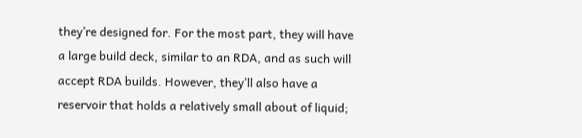they’re designed for. For the most part, they will have a large build deck, similar to an RDA, and as such will accept RDA builds. However, they’ll also have a reservoir that holds a relatively small about of liquid;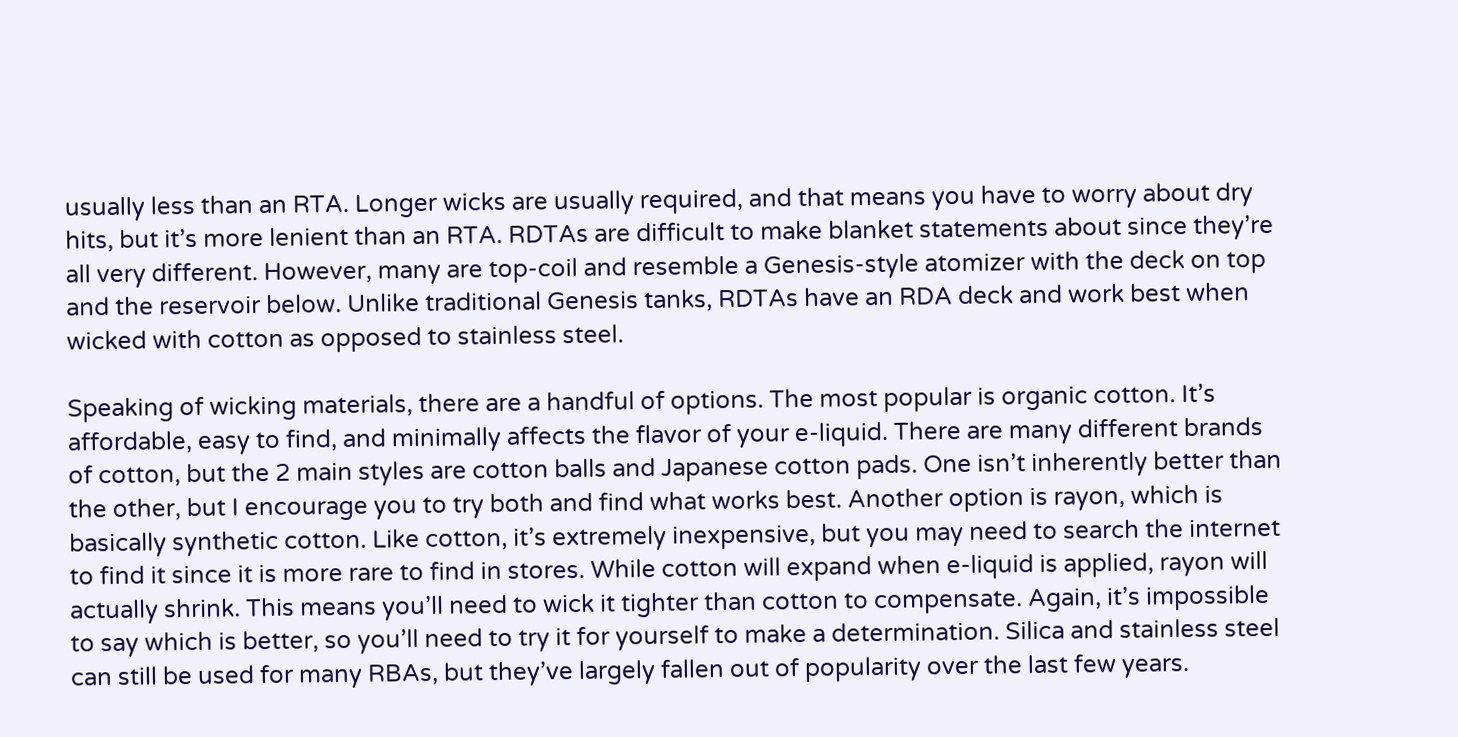usually less than an RTA. Longer wicks are usually required, and that means you have to worry about dry hits, but it’s more lenient than an RTA. RDTAs are difficult to make blanket statements about since they’re all very different. However, many are top-coil and resemble a Genesis-style atomizer with the deck on top and the reservoir below. Unlike traditional Genesis tanks, RDTAs have an RDA deck and work best when wicked with cotton as opposed to stainless steel.

Speaking of wicking materials, there are a handful of options. The most popular is organic cotton. It’s affordable, easy to find, and minimally affects the flavor of your e-liquid. There are many different brands of cotton, but the 2 main styles are cotton balls and Japanese cotton pads. One isn’t inherently better than the other, but I encourage you to try both and find what works best. Another option is rayon, which is basically synthetic cotton. Like cotton, it’s extremely inexpensive, but you may need to search the internet to find it since it is more rare to find in stores. While cotton will expand when e-liquid is applied, rayon will actually shrink. This means you’ll need to wick it tighter than cotton to compensate. Again, it’s impossible to say which is better, so you’ll need to try it for yourself to make a determination. Silica and stainless steel can still be used for many RBAs, but they’ve largely fallen out of popularity over the last few years.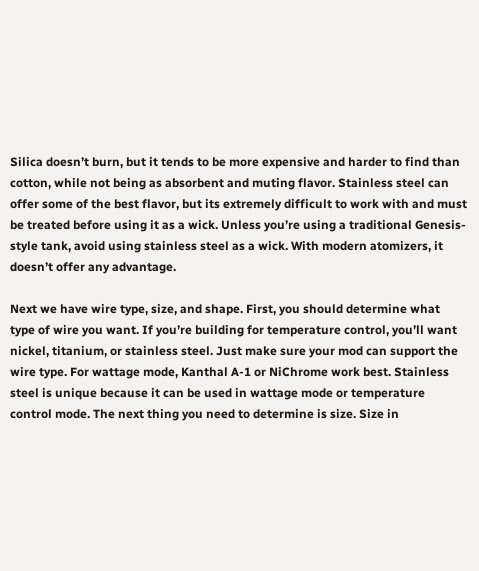Silica doesn’t burn, but it tends to be more expensive and harder to find than cotton, while not being as absorbent and muting flavor. Stainless steel can offer some of the best flavor, but its extremely difficult to work with and must be treated before using it as a wick. Unless you’re using a traditional Genesis-style tank, avoid using stainless steel as a wick. With modern atomizers, it doesn’t offer any advantage.

Next we have wire type, size, and shape. First, you should determine what type of wire you want. If you’re building for temperature control, you’ll want nickel, titanium, or stainless steel. Just make sure your mod can support the wire type. For wattage mode, Kanthal A-1 or NiChrome work best. Stainless steel is unique because it can be used in wattage mode or temperature control mode. The next thing you need to determine is size. Size in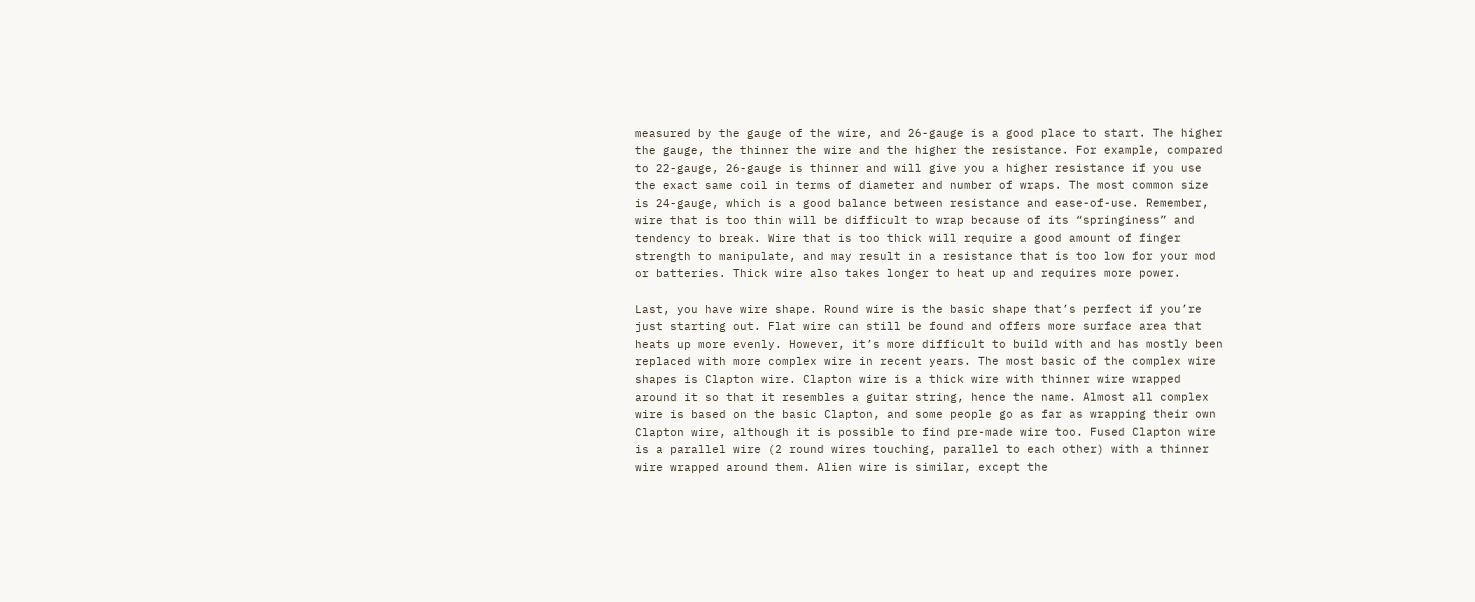measured by the gauge of the wire, and 26-gauge is a good place to start. The higher the gauge, the thinner the wire and the higher the resistance. For example, compared to 22-gauge, 26-gauge is thinner and will give you a higher resistance if you use the exact same coil in terms of diameter and number of wraps. The most common size is 24-gauge, which is a good balance between resistance and ease-of-use. Remember, wire that is too thin will be difficult to wrap because of its “springiness” and tendency to break. Wire that is too thick will require a good amount of finger strength to manipulate, and may result in a resistance that is too low for your mod or batteries. Thick wire also takes longer to heat up and requires more power.

Last, you have wire shape. Round wire is the basic shape that’s perfect if you’re just starting out. Flat wire can still be found and offers more surface area that heats up more evenly. However, it’s more difficult to build with and has mostly been replaced with more complex wire in recent years. The most basic of the complex wire shapes is Clapton wire. Clapton wire is a thick wire with thinner wire wrapped around it so that it resembles a guitar string, hence the name. Almost all complex wire is based on the basic Clapton, and some people go as far as wrapping their own Clapton wire, although it is possible to find pre-made wire too. Fused Clapton wire is a parallel wire (2 round wires touching, parallel to each other) with a thinner wire wrapped around them. Alien wire is similar, except the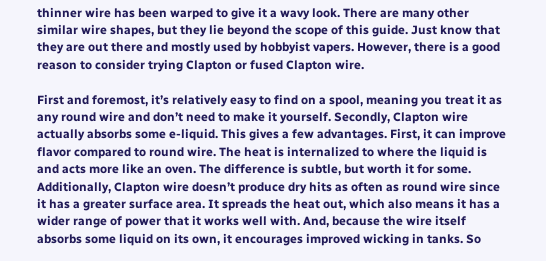thinner wire has been warped to give it a wavy look. There are many other similar wire shapes, but they lie beyond the scope of this guide. Just know that they are out there and mostly used by hobbyist vapers. However, there is a good reason to consider trying Clapton or fused Clapton wire.

First and foremost, it’s relatively easy to find on a spool, meaning you treat it as any round wire and don’t need to make it yourself. Secondly, Clapton wire actually absorbs some e-liquid. This gives a few advantages. First, it can improve flavor compared to round wire. The heat is internalized to where the liquid is and acts more like an oven. The difference is subtle, but worth it for some. Additionally, Clapton wire doesn’t produce dry hits as often as round wire since it has a greater surface area. It spreads the heat out, which also means it has a wider range of power that it works well with. And, because the wire itself absorbs some liquid on its own, it encourages improved wicking in tanks. So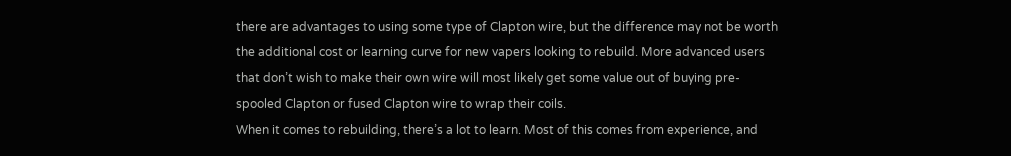there are advantages to using some type of Clapton wire, but the difference may not be worth the additional cost or learning curve for new vapers looking to rebuild. More advanced users that don’t wish to make their own wire will most likely get some value out of buying pre-spooled Clapton or fused Clapton wire to wrap their coils.
When it comes to rebuilding, there’s a lot to learn. Most of this comes from experience, and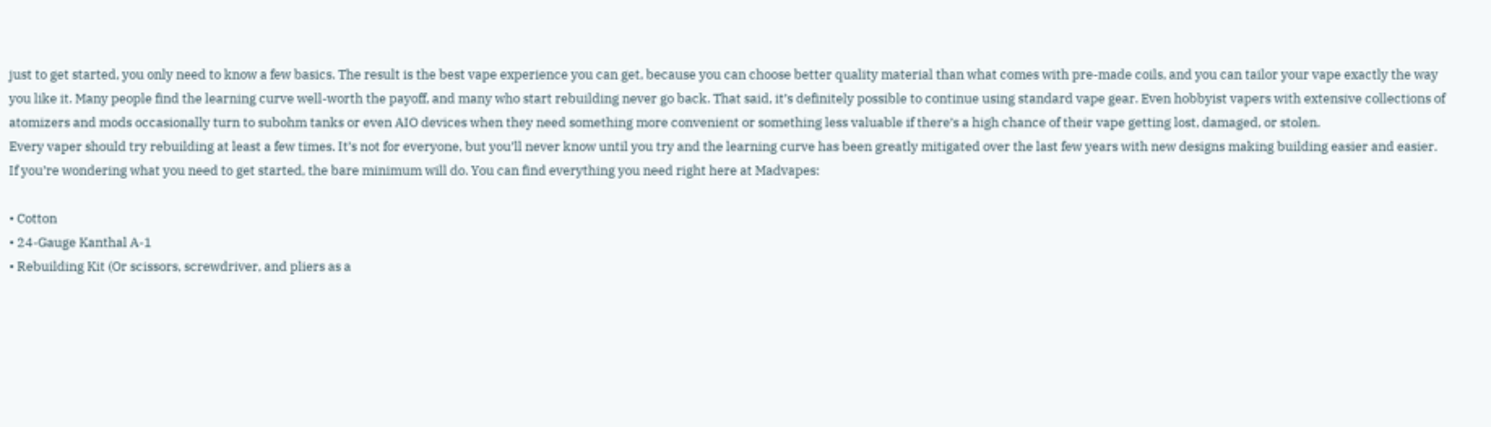just to get started, you only need to know a few basics. The result is the best vape experience you can get, because you can choose better quality material than what comes with pre-made coils, and you can tailor your vape exactly the way you like it. Many people find the learning curve well-worth the payoff, and many who start rebuilding never go back. That said, it’s definitely possible to continue using standard vape gear. Even hobbyist vapers with extensive collections of atomizers and mods occasionally turn to subohm tanks or even AIO devices when they need something more convenient or something less valuable if there’s a high chance of their vape getting lost, damaged, or stolen.
Every vaper should try rebuilding at least a few times. It’s not for everyone, but you’ll never know until you try and the learning curve has been greatly mitigated over the last few years with new designs making building easier and easier. If you’re wondering what you need to get started, the bare minimum will do. You can find everything you need right here at Madvapes:

• Cotton
• 24-Gauge Kanthal A-1
• Rebuilding Kit (Or scissors, screwdriver, and pliers as a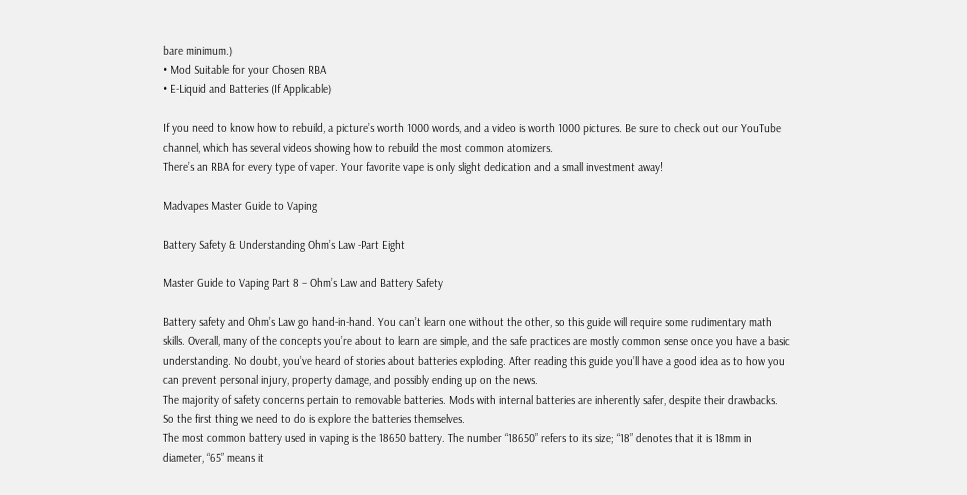bare minimum.)
• Mod Suitable for your Chosen RBA
• E-Liquid and Batteries (If Applicable)

If you need to know how to rebuild, a picture’s worth 1000 words, and a video is worth 1000 pictures. Be sure to check out our YouTube channel, which has several videos showing how to rebuild the most common atomizers.
There’s an RBA for every type of vaper. Your favorite vape is only slight dedication and a small investment away!

Madvapes Master Guide to Vaping

Battery Safety & Understanding Ohm’s Law -Part Eight

Master Guide to Vaping Part 8 – Ohm’s Law and Battery Safety

Battery safety and Ohm’s Law go hand-in-hand. You can’t learn one without the other, so this guide will require some rudimentary math skills. Overall, many of the concepts you’re about to learn are simple, and the safe practices are mostly common sense once you have a basic understanding. No doubt, you’ve heard of stories about batteries exploding. After reading this guide you’ll have a good idea as to how you can prevent personal injury, property damage, and possibly ending up on the news.
The majority of safety concerns pertain to removable batteries. Mods with internal batteries are inherently safer, despite their drawbacks. So the first thing we need to do is explore the batteries themselves.
The most common battery used in vaping is the 18650 battery. The number “18650” refers to its size; “18” denotes that it is 18mm in diameter, “65” means it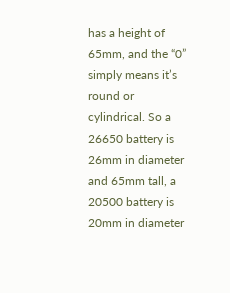has a height of 65mm, and the “0” simply means it’s round or cylindrical. So a 26650 battery is 26mm in diameter and 65mm tall, a 20500 battery is 20mm in diameter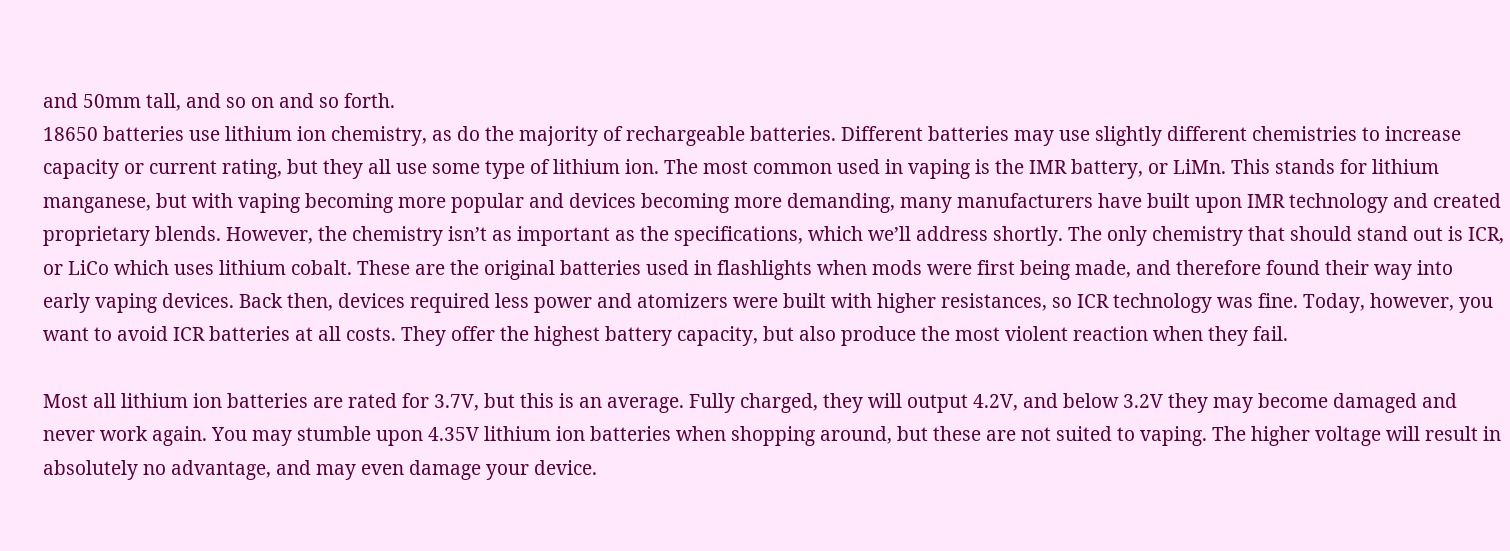and 50mm tall, and so on and so forth.
18650 batteries use lithium ion chemistry, as do the majority of rechargeable batteries. Different batteries may use slightly different chemistries to increase capacity or current rating, but they all use some type of lithium ion. The most common used in vaping is the IMR battery, or LiMn. This stands for lithium manganese, but with vaping becoming more popular and devices becoming more demanding, many manufacturers have built upon IMR technology and created proprietary blends. However, the chemistry isn’t as important as the specifications, which we’ll address shortly. The only chemistry that should stand out is ICR, or LiCo which uses lithium cobalt. These are the original batteries used in flashlights when mods were first being made, and therefore found their way into early vaping devices. Back then, devices required less power and atomizers were built with higher resistances, so ICR technology was fine. Today, however, you want to avoid ICR batteries at all costs. They offer the highest battery capacity, but also produce the most violent reaction when they fail.

Most all lithium ion batteries are rated for 3.7V, but this is an average. Fully charged, they will output 4.2V, and below 3.2V they may become damaged and never work again. You may stumble upon 4.35V lithium ion batteries when shopping around, but these are not suited to vaping. The higher voltage will result in absolutely no advantage, and may even damage your device.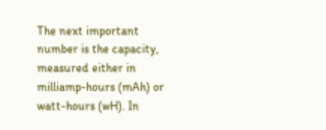The next important number is the capacity, measured either in milliamp-hours (mAh) or watt-hours (wH). In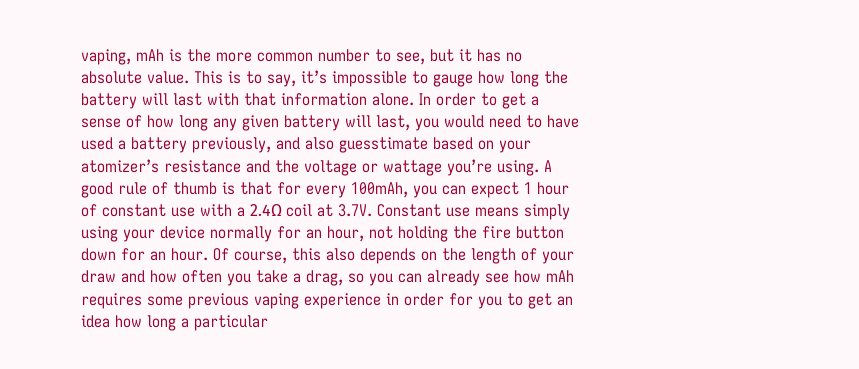vaping, mAh is the more common number to see, but it has no absolute value. This is to say, it’s impossible to gauge how long the battery will last with that information alone. In order to get a sense of how long any given battery will last, you would need to have used a battery previously, and also guesstimate based on your atomizer’s resistance and the voltage or wattage you’re using. A good rule of thumb is that for every 100mAh, you can expect 1 hour of constant use with a 2.4Ω coil at 3.7V. Constant use means simply using your device normally for an hour, not holding the fire button down for an hour. Of course, this also depends on the length of your draw and how often you take a drag, so you can already see how mAh requires some previous vaping experience in order for you to get an idea how long a particular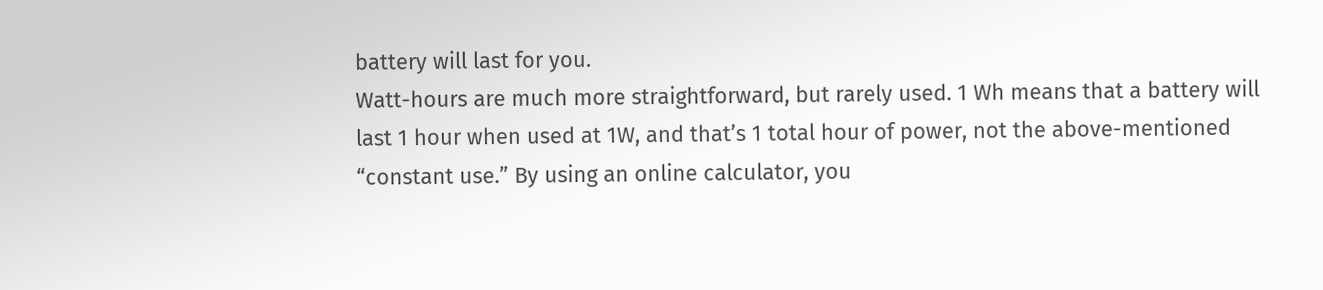battery will last for you.
Watt-hours are much more straightforward, but rarely used. 1 Wh means that a battery will last 1 hour when used at 1W, and that’s 1 total hour of power, not the above-mentioned “constant use.” By using an online calculator, you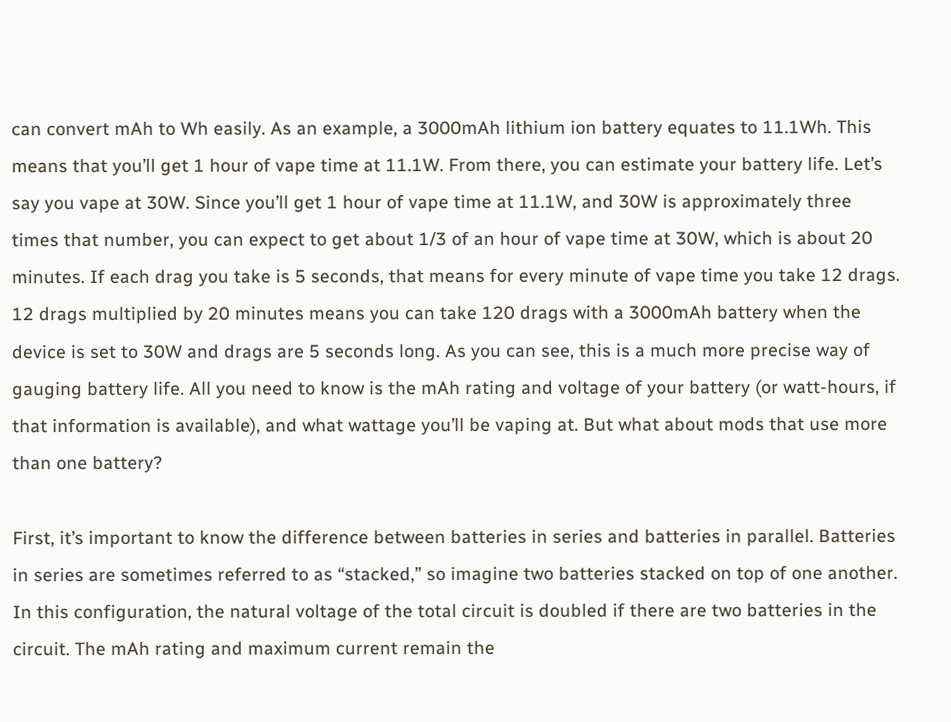can convert mAh to Wh easily. As an example, a 3000mAh lithium ion battery equates to 11.1Wh. This means that you’ll get 1 hour of vape time at 11.1W. From there, you can estimate your battery life. Let’s say you vape at 30W. Since you’ll get 1 hour of vape time at 11.1W, and 30W is approximately three times that number, you can expect to get about 1/3 of an hour of vape time at 30W, which is about 20 minutes. If each drag you take is 5 seconds, that means for every minute of vape time you take 12 drags. 12 drags multiplied by 20 minutes means you can take 120 drags with a 3000mAh battery when the device is set to 30W and drags are 5 seconds long. As you can see, this is a much more precise way of gauging battery life. All you need to know is the mAh rating and voltage of your battery (or watt-hours, if that information is available), and what wattage you’ll be vaping at. But what about mods that use more than one battery?

First, it’s important to know the difference between batteries in series and batteries in parallel. Batteries in series are sometimes referred to as “stacked,” so imagine two batteries stacked on top of one another. In this configuration, the natural voltage of the total circuit is doubled if there are two batteries in the circuit. The mAh rating and maximum current remain the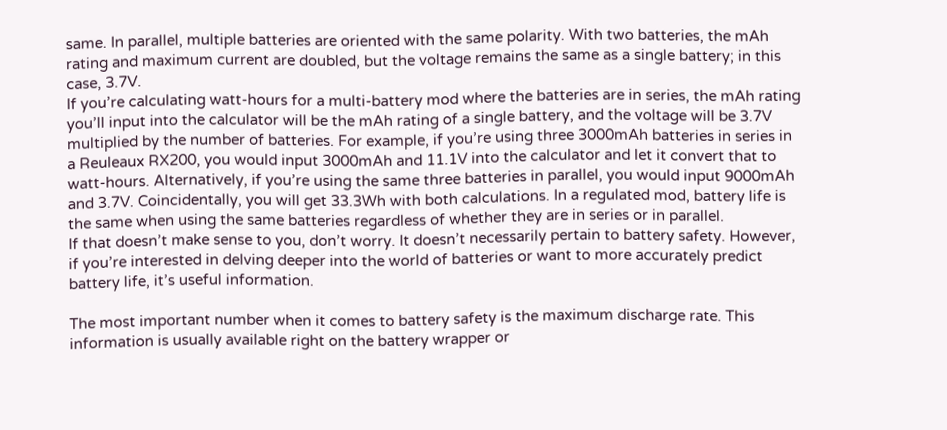same. In parallel, multiple batteries are oriented with the same polarity. With two batteries, the mAh rating and maximum current are doubled, but the voltage remains the same as a single battery; in this case, 3.7V.
If you’re calculating watt-hours for a multi-battery mod where the batteries are in series, the mAh rating you’ll input into the calculator will be the mAh rating of a single battery, and the voltage will be 3.7V multiplied by the number of batteries. For example, if you’re using three 3000mAh batteries in series in a Reuleaux RX200, you would input 3000mAh and 11.1V into the calculator and let it convert that to watt-hours. Alternatively, if you’re using the same three batteries in parallel, you would input 9000mAh and 3.7V. Coincidentally, you will get 33.3Wh with both calculations. In a regulated mod, battery life is the same when using the same batteries regardless of whether they are in series or in parallel.
If that doesn’t make sense to you, don’t worry. It doesn’t necessarily pertain to battery safety. However, if you’re interested in delving deeper into the world of batteries or want to more accurately predict battery life, it’s useful information.

The most important number when it comes to battery safety is the maximum discharge rate. This information is usually available right on the battery wrapper or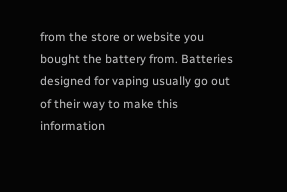from the store or website you bought the battery from. Batteries designed for vaping usually go out of their way to make this information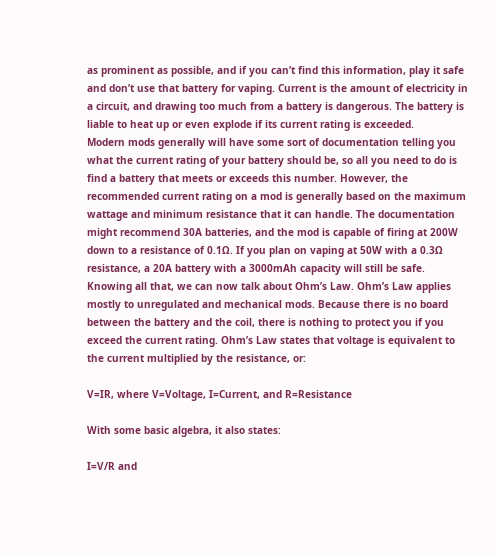as prominent as possible, and if you can’t find this information, play it safe and don’t use that battery for vaping. Current is the amount of electricity in a circuit, and drawing too much from a battery is dangerous. The battery is liable to heat up or even explode if its current rating is exceeded.
Modern mods generally will have some sort of documentation telling you what the current rating of your battery should be, so all you need to do is find a battery that meets or exceeds this number. However, the recommended current rating on a mod is generally based on the maximum wattage and minimum resistance that it can handle. The documentation might recommend 30A batteries, and the mod is capable of firing at 200W down to a resistance of 0.1Ω. If you plan on vaping at 50W with a 0.3Ω resistance, a 20A battery with a 3000mAh capacity will still be safe.
Knowing all that, we can now talk about Ohm’s Law. Ohm’s Law applies mostly to unregulated and mechanical mods. Because there is no board between the battery and the coil, there is nothing to protect you if you exceed the current rating. Ohm’s Law states that voltage is equivalent to the current multiplied by the resistance, or:

V=IR, where V=Voltage, I=Current, and R=Resistance

With some basic algebra, it also states:

I=V/R and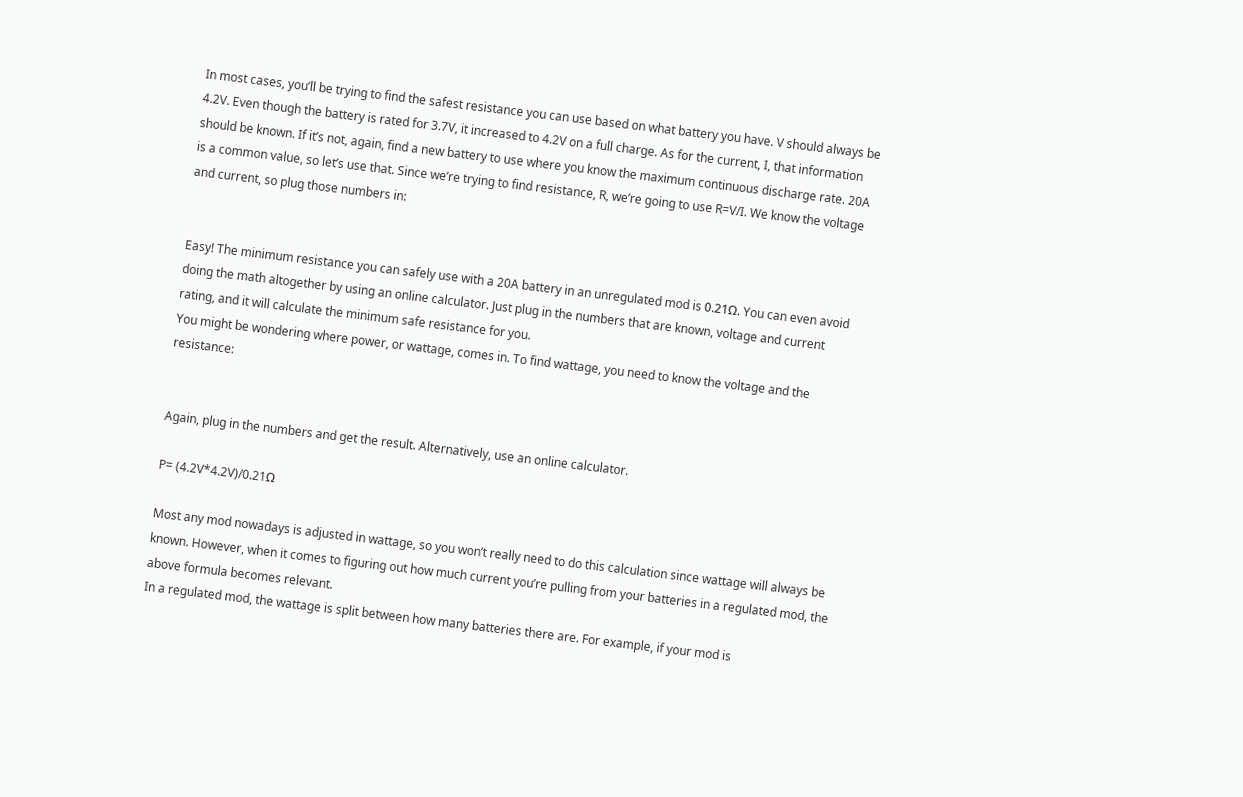In most cases, you’ll be trying to find the safest resistance you can use based on what battery you have. V should always be 4.2V. Even though the battery is rated for 3.7V, it increased to 4.2V on a full charge. As for the current, I, that information should be known. If it’s not, again, find a new battery to use where you know the maximum continuous discharge rate. 20A is a common value, so let’s use that. Since we’re trying to find resistance, R, we’re going to use R=V/I. We know the voltage and current, so plug those numbers in:


Easy! The minimum resistance you can safely use with a 20A battery in an unregulated mod is 0.21Ω. You can even avoid doing the math altogether by using an online calculator. Just plug in the numbers that are known, voltage and current rating, and it will calculate the minimum safe resistance for you.
You might be wondering where power, or wattage, comes in. To find wattage, you need to know the voltage and the resistance:


Again, plug in the numbers and get the result. Alternatively, use an online calculator.

P= (4.2V*4.2V)/0.21Ω

Most any mod nowadays is adjusted in wattage, so you won’t really need to do this calculation since wattage will always be known. However, when it comes to figuring out how much current you’re pulling from your batteries in a regulated mod, the above formula becomes relevant.
In a regulated mod, the wattage is split between how many batteries there are. For example, if your mod is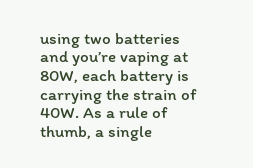using two batteries and you’re vaping at 80W, each battery is carrying the strain of 40W. As a rule of thumb, a single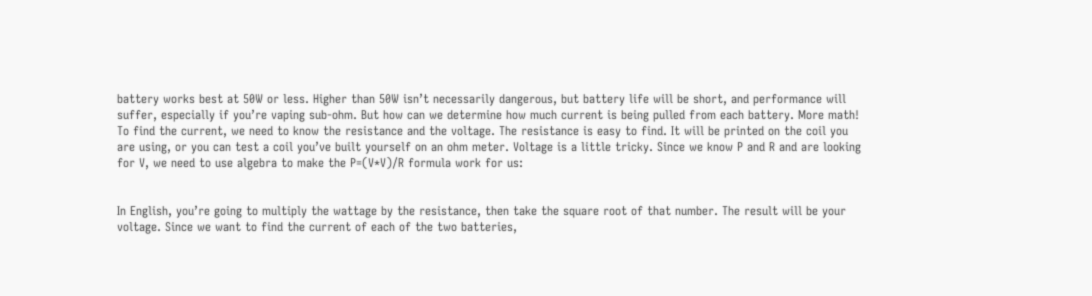battery works best at 50W or less. Higher than 50W isn’t necessarily dangerous, but battery life will be short, and performance will suffer, especially if you’re vaping sub-ohm. But how can we determine how much current is being pulled from each battery. More math!
To find the current, we need to know the resistance and the voltage. The resistance is easy to find. It will be printed on the coil you are using, or you can test a coil you’ve built yourself on an ohm meter. Voltage is a little tricky. Since we know P and R and are looking for V, we need to use algebra to make the P=(V*V)/R formula work for us:


In English, you’re going to multiply the wattage by the resistance, then take the square root of that number. The result will be your voltage. Since we want to find the current of each of the two batteries,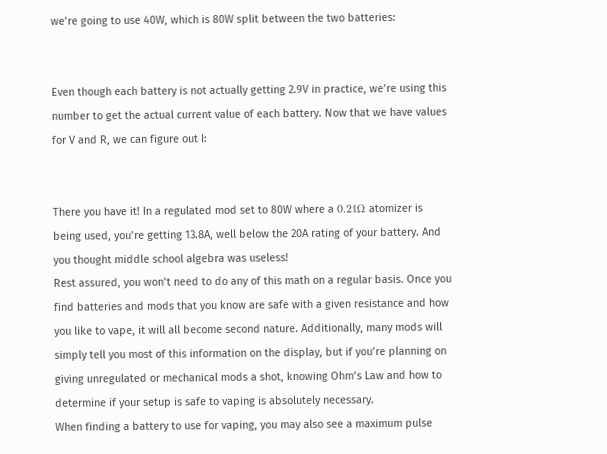we’re going to use 40W, which is 80W split between the two batteries:


Even though each battery is not actually getting 2.9V in practice, we’re using this number to get the actual current value of each battery. Now that we have values for V and R, we can figure out I:


There you have it! In a regulated mod set to 80W where a 0.21Ω atomizer is being used, you’re getting 13.8A, well below the 20A rating of your battery. And you thought middle school algebra was useless!
Rest assured, you won’t need to do any of this math on a regular basis. Once you find batteries and mods that you know are safe with a given resistance and how you like to vape, it will all become second nature. Additionally, many mods will simply tell you most of this information on the display, but if you’re planning on giving unregulated or mechanical mods a shot, knowing Ohm’s Law and how to determine if your setup is safe to vaping is absolutely necessary.
When finding a battery to use for vaping, you may also see a maximum pulse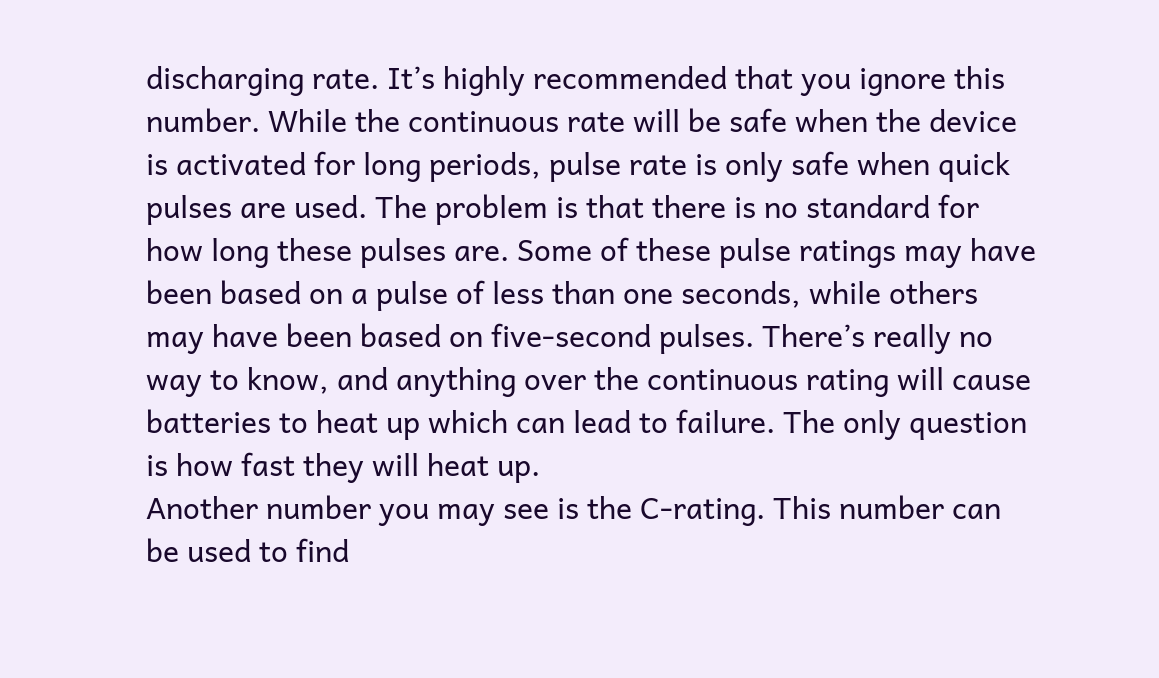discharging rate. It’s highly recommended that you ignore this number. While the continuous rate will be safe when the device is activated for long periods, pulse rate is only safe when quick pulses are used. The problem is that there is no standard for how long these pulses are. Some of these pulse ratings may have been based on a pulse of less than one seconds, while others may have been based on five-second pulses. There’s really no way to know, and anything over the continuous rating will cause batteries to heat up which can lead to failure. The only question is how fast they will heat up.
Another number you may see is the C-rating. This number can be used to find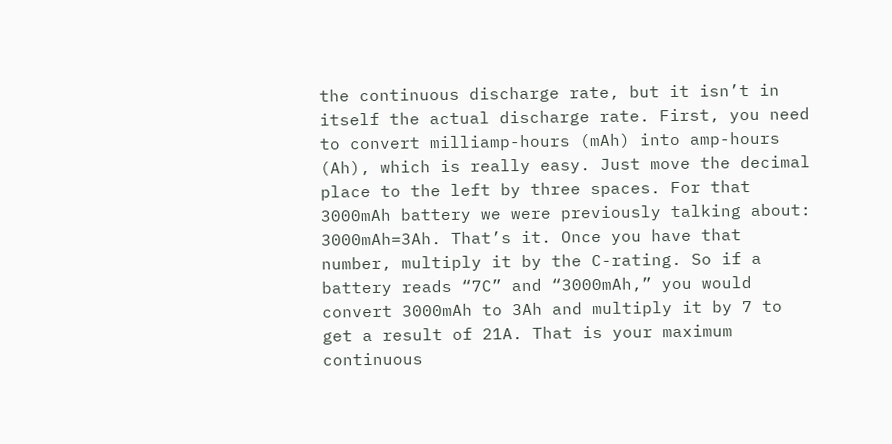the continuous discharge rate, but it isn’t in itself the actual discharge rate. First, you need to convert milliamp-hours (mAh) into amp-hours (Ah), which is really easy. Just move the decimal place to the left by three spaces. For that 3000mAh battery we were previously talking about: 3000mAh=3Ah. That’s it. Once you have that number, multiply it by the C-rating. So if a battery reads “7C” and “3000mAh,” you would convert 3000mAh to 3Ah and multiply it by 7 to get a result of 21A. That is your maximum continuous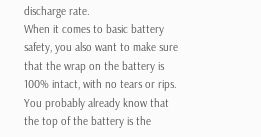discharge rate.
When it comes to basic battery safety, you also want to make sure that the wrap on the battery is 100% intact, with no tears or rips. You probably already know that the top of the battery is the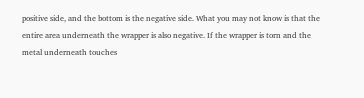positive side, and the bottom is the negative side. What you may not know is that the entire area underneath the wrapper is also negative. If the wrapper is torn and the metal underneath touches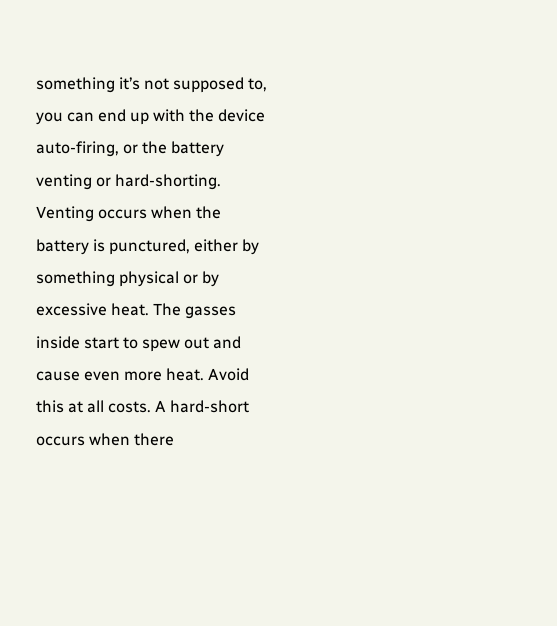something it’s not supposed to, you can end up with the device auto-firing, or the battery venting or hard-shorting. Venting occurs when the battery is punctured, either by something physical or by excessive heat. The gasses inside start to spew out and cause even more heat. Avoid this at all costs. A hard-short occurs when there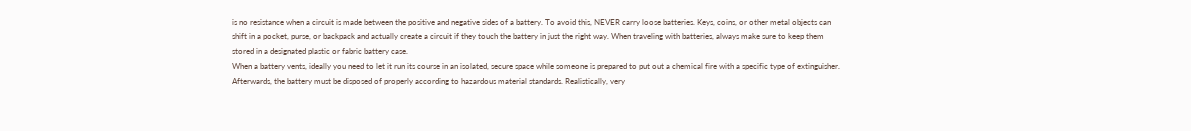is no resistance when a circuit is made between the positive and negative sides of a battery. To avoid this, NEVER carry loose batteries. Keys, coins, or other metal objects can shift in a pocket, purse, or backpack and actually create a circuit if they touch the battery in just the right way. When traveling with batteries, always make sure to keep them stored in a designated plastic or fabric battery case.
When a battery vents, ideally you need to let it run its course in an isolated, secure space while someone is prepared to put out a chemical fire with a specific type of extinguisher. Afterwards, the battery must be disposed of properly according to hazardous material standards. Realistically, very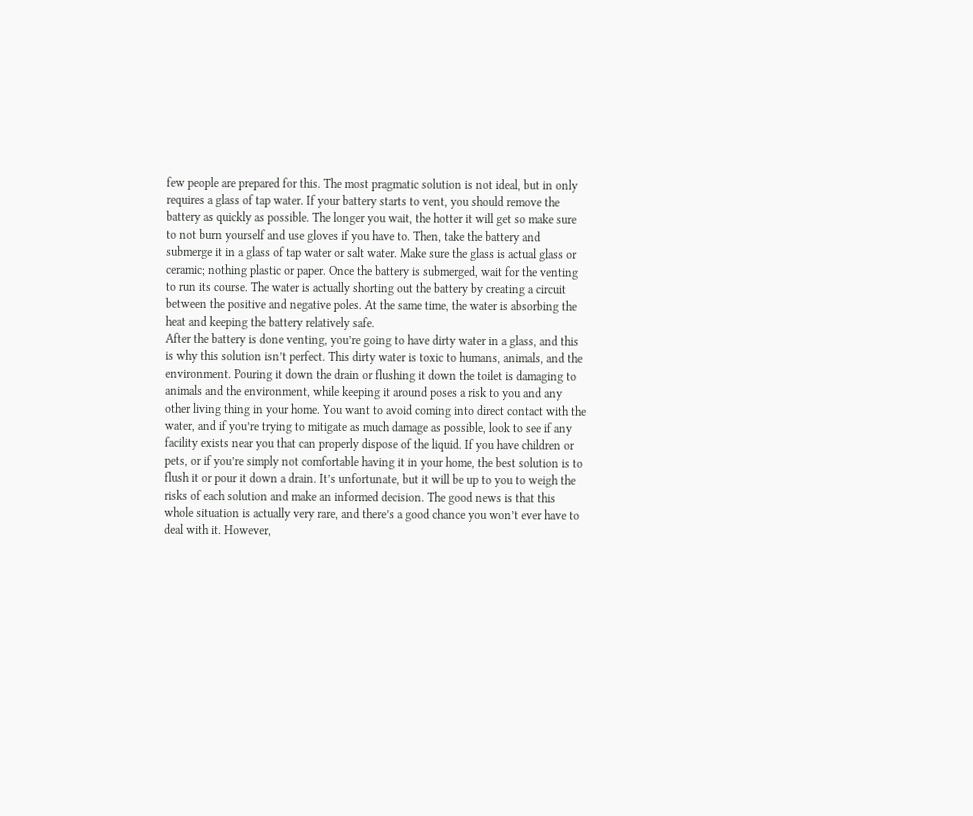few people are prepared for this. The most pragmatic solution is not ideal, but in only requires a glass of tap water. If your battery starts to vent, you should remove the battery as quickly as possible. The longer you wait, the hotter it will get so make sure to not burn yourself and use gloves if you have to. Then, take the battery and submerge it in a glass of tap water or salt water. Make sure the glass is actual glass or ceramic; nothing plastic or paper. Once the battery is submerged, wait for the venting to run its course. The water is actually shorting out the battery by creating a circuit between the positive and negative poles. At the same time, the water is absorbing the heat and keeping the battery relatively safe.
After the battery is done venting, you’re going to have dirty water in a glass, and this is why this solution isn’t perfect. This dirty water is toxic to humans, animals, and the environment. Pouring it down the drain or flushing it down the toilet is damaging to animals and the environment, while keeping it around poses a risk to you and any other living thing in your home. You want to avoid coming into direct contact with the water, and if you’re trying to mitigate as much damage as possible, look to see if any facility exists near you that can properly dispose of the liquid. If you have children or pets, or if you’re simply not comfortable having it in your home, the best solution is to flush it or pour it down a drain. It’s unfortunate, but it will be up to you to weigh the risks of each solution and make an informed decision. The good news is that this whole situation is actually very rare, and there’s a good chance you won’t ever have to deal with it. However,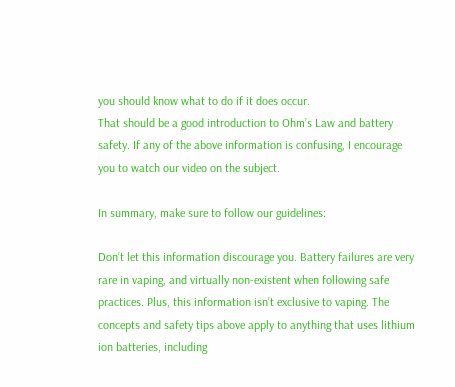you should know what to do if it does occur.
That should be a good introduction to Ohm’s Law and battery safety. If any of the above information is confusing, I encourage you to watch our video on the subject.

In summary, make sure to follow our guidelines:

Don’t let this information discourage you. Battery failures are very rare in vaping, and virtually non-existent when following safe practices. Plus, this information isn’t exclusive to vaping. The concepts and safety tips above apply to anything that uses lithium ion batteries, including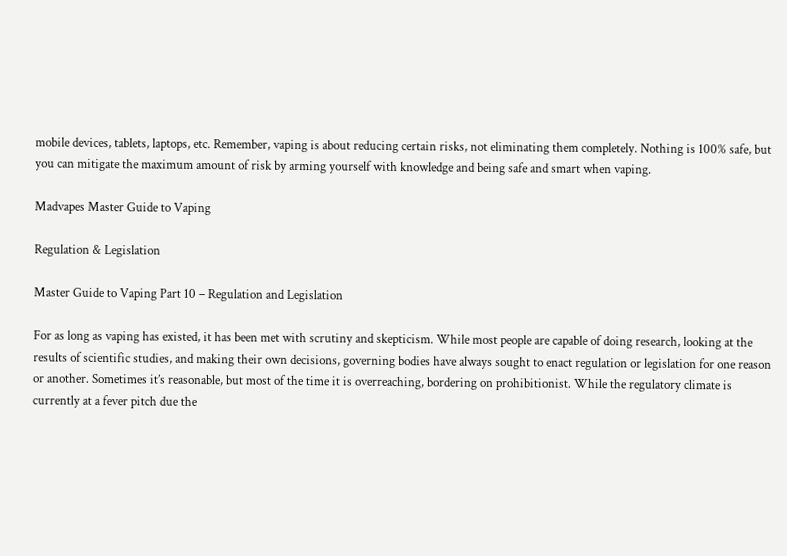mobile devices, tablets, laptops, etc. Remember, vaping is about reducing certain risks, not eliminating them completely. Nothing is 100% safe, but you can mitigate the maximum amount of risk by arming yourself with knowledge and being safe and smart when vaping.

Madvapes Master Guide to Vaping

Regulation & Legislation

Master Guide to Vaping Part 10 – Regulation and Legislation

For as long as vaping has existed, it has been met with scrutiny and skepticism. While most people are capable of doing research, looking at the results of scientific studies, and making their own decisions, governing bodies have always sought to enact regulation or legislation for one reason or another. Sometimes it’s reasonable, but most of the time it is overreaching, bordering on prohibitionist. While the regulatory climate is currently at a fever pitch due the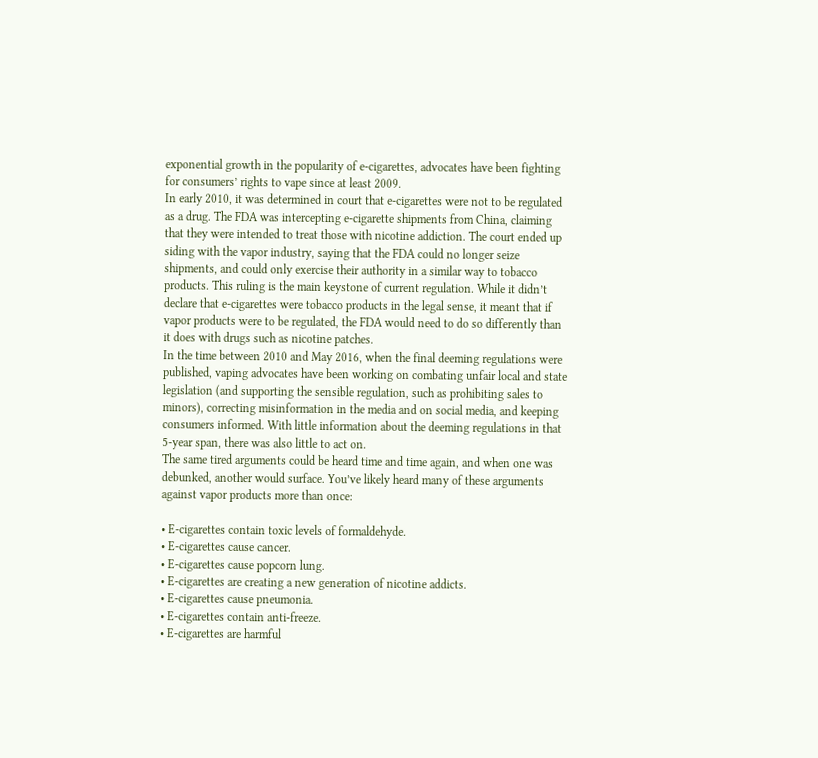exponential growth in the popularity of e-cigarettes, advocates have been fighting for consumers’ rights to vape since at least 2009.
In early 2010, it was determined in court that e-cigarettes were not to be regulated as a drug. The FDA was intercepting e-cigarette shipments from China, claiming that they were intended to treat those with nicotine addiction. The court ended up siding with the vapor industry, saying that the FDA could no longer seize shipments, and could only exercise their authority in a similar way to tobacco products. This ruling is the main keystone of current regulation. While it didn’t declare that e-cigarettes were tobacco products in the legal sense, it meant that if vapor products were to be regulated, the FDA would need to do so differently than it does with drugs such as nicotine patches.
In the time between 2010 and May 2016, when the final deeming regulations were published, vaping advocates have been working on combating unfair local and state legislation (and supporting the sensible regulation, such as prohibiting sales to minors), correcting misinformation in the media and on social media, and keeping consumers informed. With little information about the deeming regulations in that 5-year span, there was also little to act on.
The same tired arguments could be heard time and time again, and when one was debunked, another would surface. You’ve likely heard many of these arguments against vapor products more than once:

• E-cigarettes contain toxic levels of formaldehyde.
• E-cigarettes cause cancer.
• E-cigarettes cause popcorn lung.
• E-cigarettes are creating a new generation of nicotine addicts.
• E-cigarettes cause pneumonia.
• E-cigarettes contain anti-freeze.
• E-cigarettes are harmful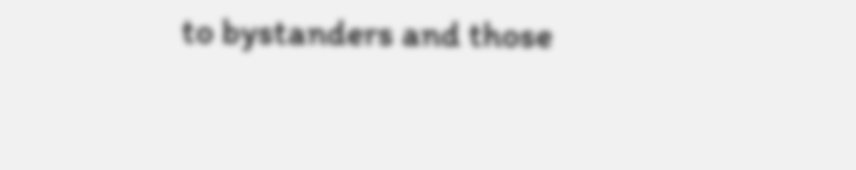to bystanders and those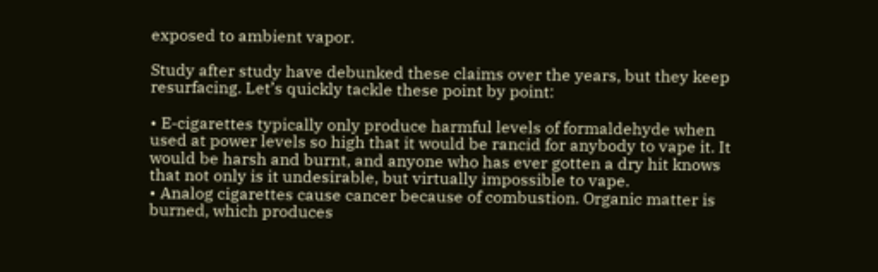exposed to ambient vapor.

Study after study have debunked these claims over the years, but they keep resurfacing. Let’s quickly tackle these point by point:

• E-cigarettes typically only produce harmful levels of formaldehyde when used at power levels so high that it would be rancid for anybody to vape it. It would be harsh and burnt, and anyone who has ever gotten a dry hit knows that not only is it undesirable, but virtually impossible to vape.
• Analog cigarettes cause cancer because of combustion. Organic matter is burned, which produces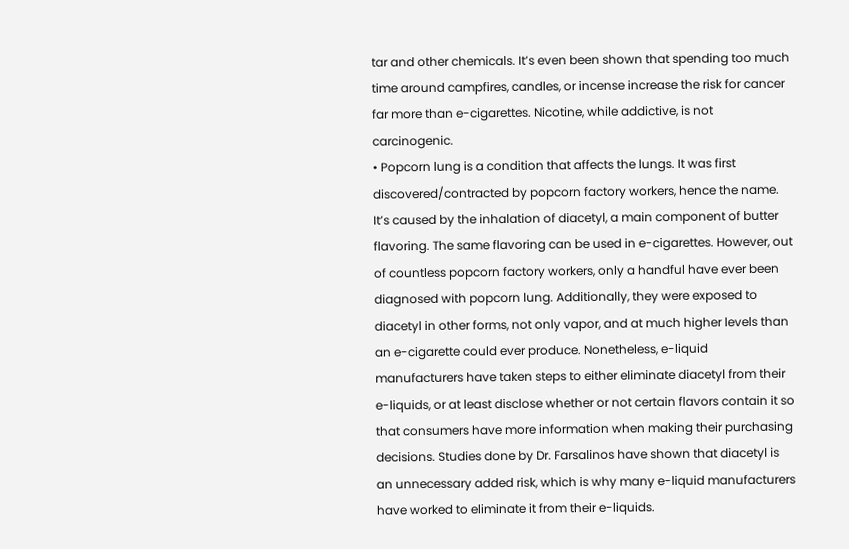tar and other chemicals. It’s even been shown that spending too much time around campfires, candles, or incense increase the risk for cancer far more than e-cigarettes. Nicotine, while addictive, is not carcinogenic.
• Popcorn lung is a condition that affects the lungs. It was first discovered/contracted by popcorn factory workers, hence the name. It’s caused by the inhalation of diacetyl, a main component of butter flavoring. The same flavoring can be used in e-cigarettes. However, out of countless popcorn factory workers, only a handful have ever been diagnosed with popcorn lung. Additionally, they were exposed to diacetyl in other forms, not only vapor, and at much higher levels than an e-cigarette could ever produce. Nonetheless, e-liquid manufacturers have taken steps to either eliminate diacetyl from their e-liquids, or at least disclose whether or not certain flavors contain it so that consumers have more information when making their purchasing decisions. Studies done by Dr. Farsalinos have shown that diacetyl is an unnecessary added risk, which is why many e-liquid manufacturers have worked to eliminate it from their e-liquids.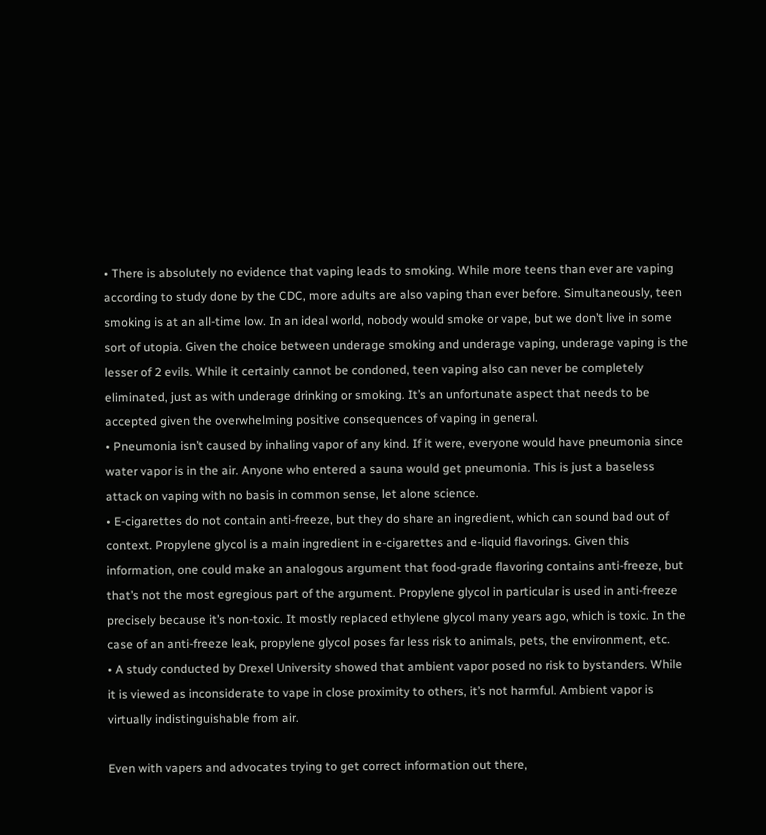• There is absolutely no evidence that vaping leads to smoking. While more teens than ever are vaping according to study done by the CDC, more adults are also vaping than ever before. Simultaneously, teen smoking is at an all-time low. In an ideal world, nobody would smoke or vape, but we don’t live in some sort of utopia. Given the choice between underage smoking and underage vaping, underage vaping is the lesser of 2 evils. While it certainly cannot be condoned, teen vaping also can never be completely eliminated, just as with underage drinking or smoking. It’s an unfortunate aspect that needs to be accepted given the overwhelming positive consequences of vaping in general.
• Pneumonia isn’t caused by inhaling vapor of any kind. If it were, everyone would have pneumonia since water vapor is in the air. Anyone who entered a sauna would get pneumonia. This is just a baseless attack on vaping with no basis in common sense, let alone science.
• E-cigarettes do not contain anti-freeze, but they do share an ingredient, which can sound bad out of context. Propylene glycol is a main ingredient in e-cigarettes and e-liquid flavorings. Given this information, one could make an analogous argument that food-grade flavoring contains anti-freeze, but that’s not the most egregious part of the argument. Propylene glycol in particular is used in anti-freeze precisely because it’s non-toxic. It mostly replaced ethylene glycol many years ago, which is toxic. In the case of an anti-freeze leak, propylene glycol poses far less risk to animals, pets, the environment, etc.
• A study conducted by Drexel University showed that ambient vapor posed no risk to bystanders. While it is viewed as inconsiderate to vape in close proximity to others, it’s not harmful. Ambient vapor is virtually indistinguishable from air.

Even with vapers and advocates trying to get correct information out there,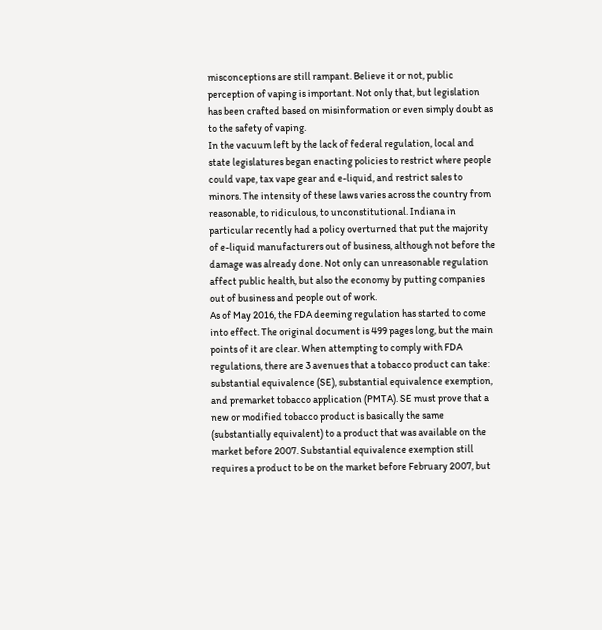misconceptions are still rampant. Believe it or not, public perception of vaping is important. Not only that, but legislation has been crafted based on misinformation or even simply doubt as to the safety of vaping.
In the vacuum left by the lack of federal regulation, local and state legislatures began enacting policies to restrict where people could vape, tax vape gear and e-liquid, and restrict sales to minors. The intensity of these laws varies across the country from reasonable, to ridiculous, to unconstitutional. Indiana in particular recently had a policy overturned that put the majority of e-liquid manufacturers out of business, although not before the damage was already done. Not only can unreasonable regulation affect public health, but also the economy by putting companies out of business and people out of work.
As of May 2016, the FDA deeming regulation has started to come into effect. The original document is 499 pages long, but the main points of it are clear. When attempting to comply with FDA regulations, there are 3 avenues that a tobacco product can take: substantial equivalence (SE), substantial equivalence exemption, and premarket tobacco application (PMTA). SE must prove that a new or modified tobacco product is basically the same (substantially equivalent) to a product that was available on the market before 2007. Substantial equivalence exemption still requires a product to be on the market before February 2007, but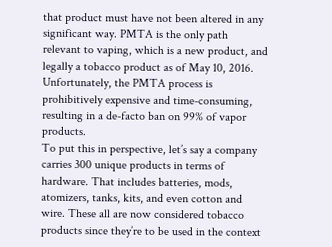that product must have not been altered in any significant way. PMTA is the only path relevant to vaping, which is a new product, and legally a tobacco product as of May 10, 2016. Unfortunately, the PMTA process is prohibitively expensive and time-consuming, resulting in a de-facto ban on 99% of vapor products.
To put this in perspective, let’s say a company carries 300 unique products in terms of hardware. That includes batteries, mods, atomizers, tanks, kits, and even cotton and wire. These all are now considered tobacco products since they’re to be used in the context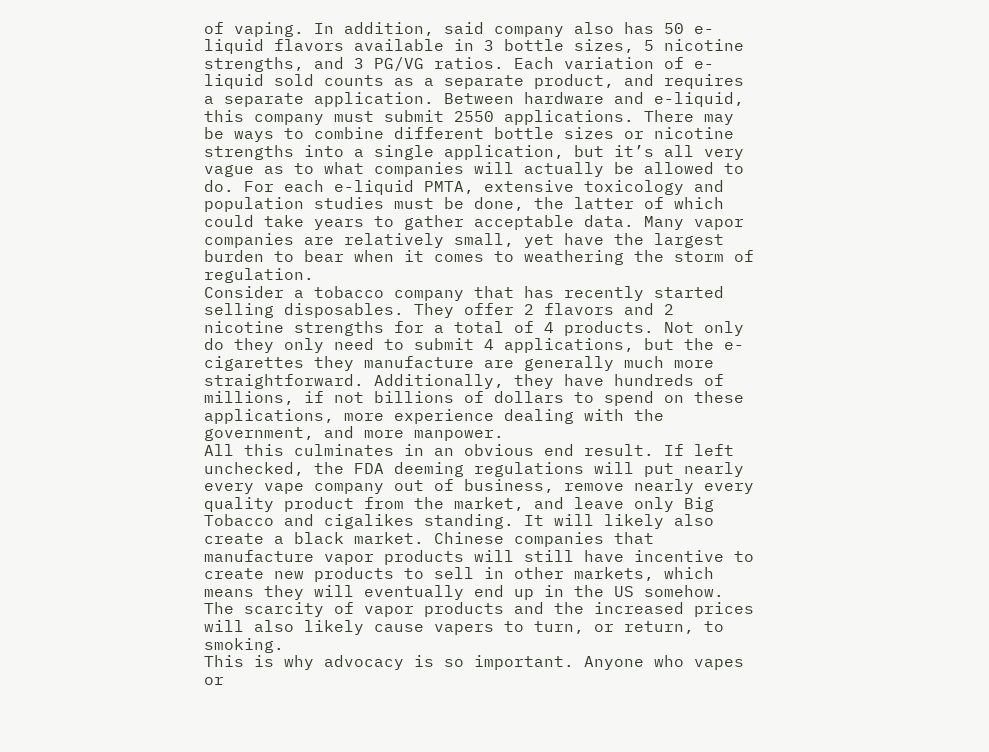of vaping. In addition, said company also has 50 e-liquid flavors available in 3 bottle sizes, 5 nicotine strengths, and 3 PG/VG ratios. Each variation of e-liquid sold counts as a separate product, and requires a separate application. Between hardware and e-liquid, this company must submit 2550 applications. There may be ways to combine different bottle sizes or nicotine strengths into a single application, but it’s all very vague as to what companies will actually be allowed to do. For each e-liquid PMTA, extensive toxicology and population studies must be done, the latter of which could take years to gather acceptable data. Many vapor companies are relatively small, yet have the largest burden to bear when it comes to weathering the storm of regulation.
Consider a tobacco company that has recently started selling disposables. They offer 2 flavors and 2 nicotine strengths for a total of 4 products. Not only do they only need to submit 4 applications, but the e-cigarettes they manufacture are generally much more straightforward. Additionally, they have hundreds of millions, if not billions of dollars to spend on these applications, more experience dealing with the government, and more manpower.
All this culminates in an obvious end result. If left unchecked, the FDA deeming regulations will put nearly every vape company out of business, remove nearly every quality product from the market, and leave only Big Tobacco and cigalikes standing. It will likely also create a black market. Chinese companies that manufacture vapor products will still have incentive to create new products to sell in other markets, which means they will eventually end up in the US somehow. The scarcity of vapor products and the increased prices will also likely cause vapers to turn, or return, to smoking.
This is why advocacy is so important. Anyone who vapes or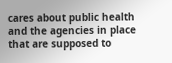cares about public health and the agencies in place that are supposed to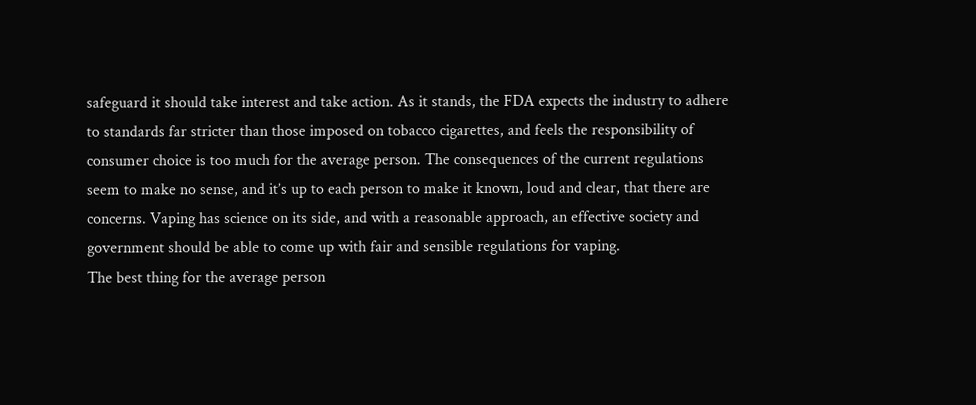safeguard it should take interest and take action. As it stands, the FDA expects the industry to adhere to standards far stricter than those imposed on tobacco cigarettes, and feels the responsibility of consumer choice is too much for the average person. The consequences of the current regulations seem to make no sense, and it’s up to each person to make it known, loud and clear, that there are concerns. Vaping has science on its side, and with a reasonable approach, an effective society and government should be able to come up with fair and sensible regulations for vaping.
The best thing for the average person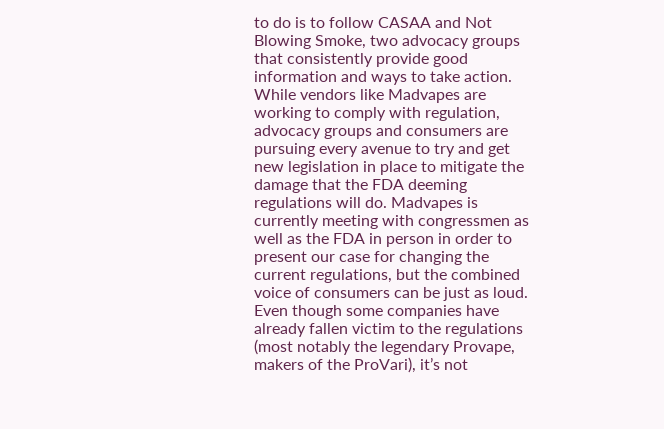to do is to follow CASAA and Not Blowing Smoke, two advocacy groups that consistently provide good information and ways to take action. While vendors like Madvapes are working to comply with regulation, advocacy groups and consumers are pursuing every avenue to try and get new legislation in place to mitigate the damage that the FDA deeming regulations will do. Madvapes is currently meeting with congressmen as well as the FDA in person in order to present our case for changing the current regulations, but the combined voice of consumers can be just as loud. Even though some companies have already fallen victim to the regulations (most notably the legendary Provape, makers of the ProVari), it’s not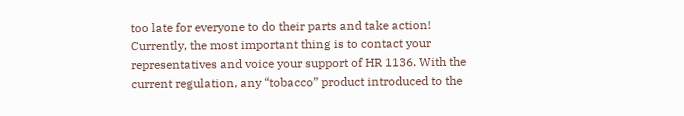too late for everyone to do their parts and take action!
Currently, the most important thing is to contact your representatives and voice your support of HR 1136. With the current regulation, any “tobacco” product introduced to the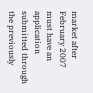market after February 2007 must have an application submitted through the previously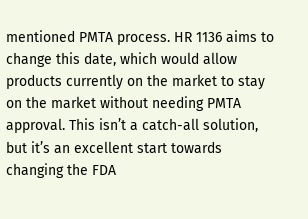mentioned PMTA process. HR 1136 aims to change this date, which would allow products currently on the market to stay on the market without needing PMTA approval. This isn’t a catch-all solution, but it’s an excellent start towards changing the FDA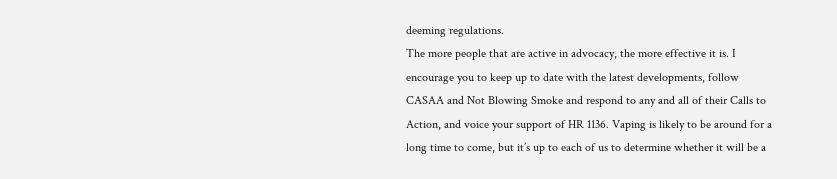deeming regulations.
The more people that are active in advocacy, the more effective it is. I encourage you to keep up to date with the latest developments, follow CASAA and Not Blowing Smoke and respond to any and all of their Calls to Action, and voice your support of HR 1136. Vaping is likely to be around for a long time to come, but it’s up to each of us to determine whether it will be a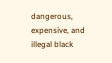dangerous, expensive, and illegal black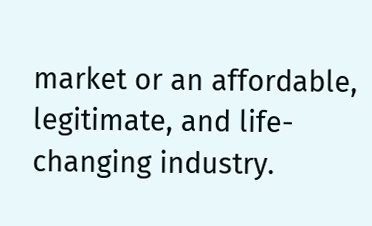market or an affordable, legitimate, and life-changing industry.